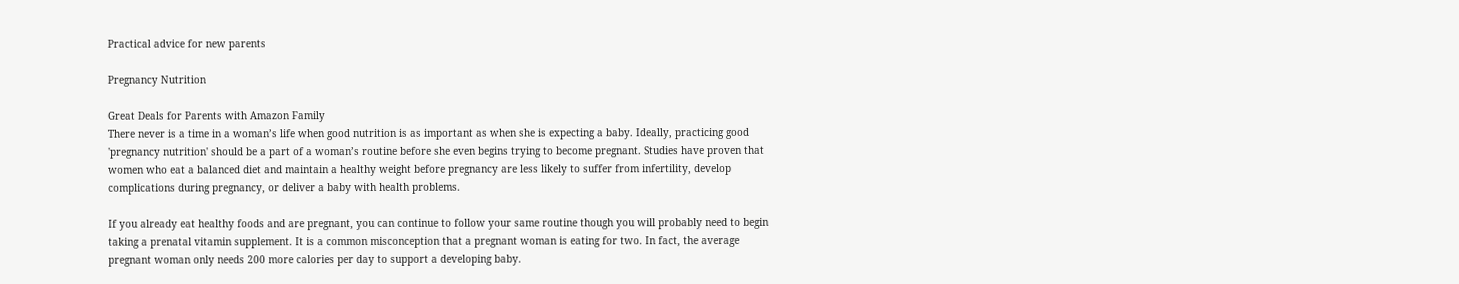Practical advice for new parents

Pregnancy Nutrition

Great Deals for Parents with Amazon Family
There never is a time in a woman’s life when good nutrition is as important as when she is expecting a baby. Ideally, practicing good 'pregnancy nutrition' should be a part of a woman’s routine before she even begins trying to become pregnant. Studies have proven that women who eat a balanced diet and maintain a healthy weight before pregnancy are less likely to suffer from infertility, develop complications during pregnancy, or deliver a baby with health problems.

If you already eat healthy foods and are pregnant, you can continue to follow your same routine though you will probably need to begin taking a prenatal vitamin supplement. It is a common misconception that a pregnant woman is eating for two. In fact, the average pregnant woman only needs 200 more calories per day to support a developing baby.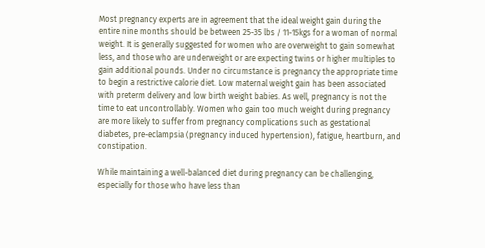Most pregnancy experts are in agreement that the ideal weight gain during the entire nine months should be between 25-35 lbs / 11-15kgs for a woman of normal weight. It is generally suggested for women who are overweight to gain somewhat less, and those who are underweight or are expecting twins or higher multiples to gain additional pounds. Under no circumstance is pregnancy the appropriate time to begin a restrictive calorie diet. Low maternal weight gain has been associated with preterm delivery and low birth weight babies. As well, pregnancy is not the time to eat uncontrollably. Women who gain too much weight during pregnancy are more likely to suffer from pregnancy complications such as gestational diabetes, pre-eclampsia (pregnancy induced hypertension), fatigue, heartburn, and constipation.

While maintaining a well-balanced diet during pregnancy can be challenging, especially for those who have less than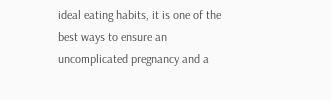ideal eating habits, it is one of the best ways to ensure an uncomplicated pregnancy and a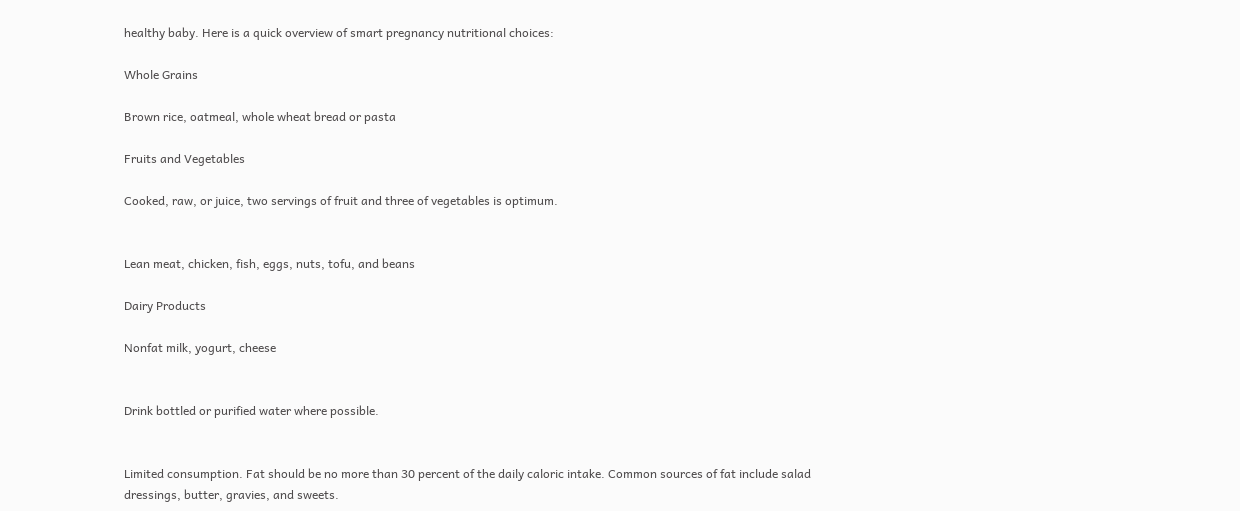healthy baby. Here is a quick overview of smart pregnancy nutritional choices:

Whole Grains

Brown rice, oatmeal, whole wheat bread or pasta

Fruits and Vegetables

Cooked, raw, or juice, two servings of fruit and three of vegetables is optimum.


Lean meat, chicken, fish, eggs, nuts, tofu, and beans

Dairy Products

Nonfat milk, yogurt, cheese


Drink bottled or purified water where possible.


Limited consumption. Fat should be no more than 30 percent of the daily caloric intake. Common sources of fat include salad dressings, butter, gravies, and sweets.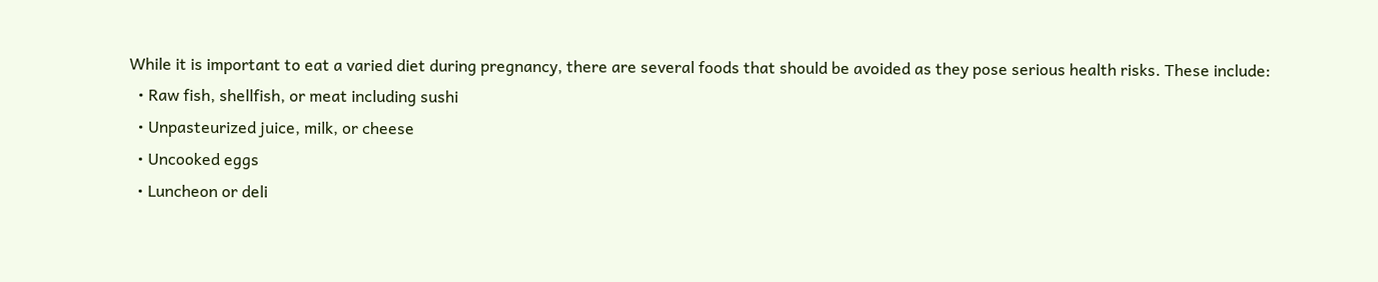While it is important to eat a varied diet during pregnancy, there are several foods that should be avoided as they pose serious health risks. These include:
  • Raw fish, shellfish, or meat including sushi
  • Unpasteurized juice, milk, or cheese
  • Uncooked eggs
  • Luncheon or deli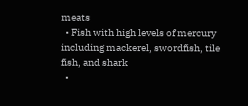meats
  • Fish with high levels of mercury including mackerel, swordfish, tile fish, and shark
  •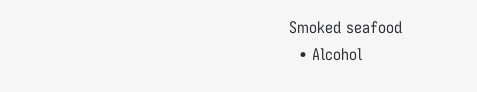Smoked seafood
  • Alcohol